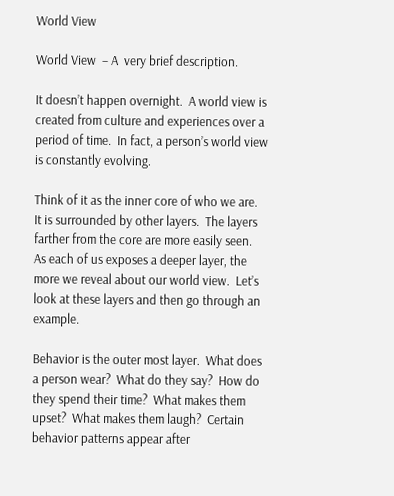World View

World View  – A  very brief description.

It doesn’t happen overnight.  A world view is created from culture and experiences over a period of time.  In fact, a person’s world view is constantly evolving.

Think of it as the inner core of who we are.  It is surrounded by other layers.  The layers farther from the core are more easily seen.  As each of us exposes a deeper layer, the more we reveal about our world view.  Let’s look at these layers and then go through an example.

Behavior is the outer most layer.  What does a person wear?  What do they say?  How do they spend their time?  What makes them upset?  What makes them laugh?  Certain behavior patterns appear after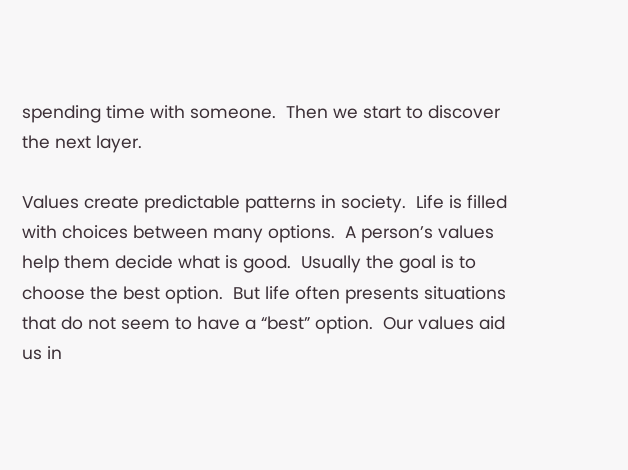spending time with someone.  Then we start to discover the next layer.

Values create predictable patterns in society.  Life is filled with choices between many options.  A person’s values help them decide what is good.  Usually the goal is to choose the best option.  But life often presents situations that do not seem to have a “best” option.  Our values aid us in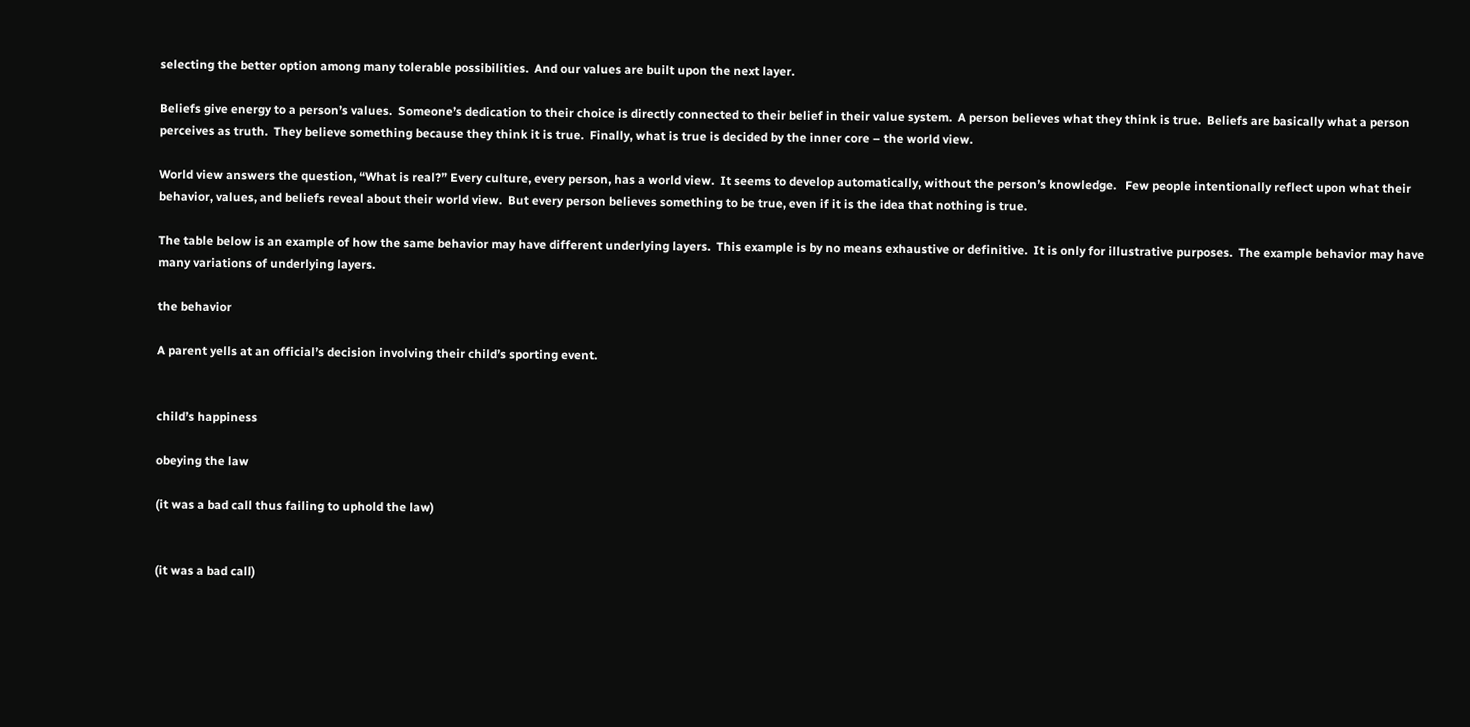selecting the better option among many tolerable possibilities.  And our values are built upon the next layer.

Beliefs give energy to a person’s values.  Someone’s dedication to their choice is directly connected to their belief in their value system.  A person believes what they think is true.  Beliefs are basically what a person perceives as truth.  They believe something because they think it is true.  Finally, what is true is decided by the inner core – the world view.

World view answers the question, “What is real?” Every culture, every person, has a world view.  It seems to develop automatically, without the person’s knowledge.   Few people intentionally reflect upon what their behavior, values, and beliefs reveal about their world view.  But every person believes something to be true, even if it is the idea that nothing is true.

The table below is an example of how the same behavior may have different underlying layers.  This example is by no means exhaustive or definitive.  It is only for illustrative purposes.  The example behavior may have many variations of underlying layers.

the behavior

A parent yells at an official’s decision involving their child’s sporting event.


child’s happiness

obeying the law

(it was a bad call thus failing to uphold the law)


(it was a bad call)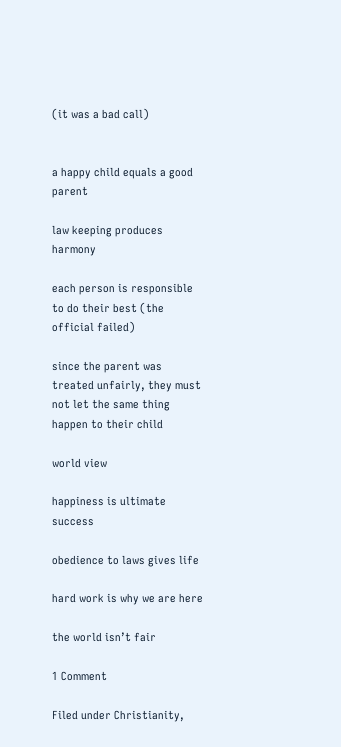(it was a bad call)


a happy child equals a good parent

law keeping produces harmony

each person is responsible to do their best (the official failed)

since the parent was treated unfairly, they must not let the same thing happen to their child

world view

happiness is ultimate success

obedience to laws gives life

hard work is why we are here

the world isn’t fair

1 Comment

Filed under Christianity,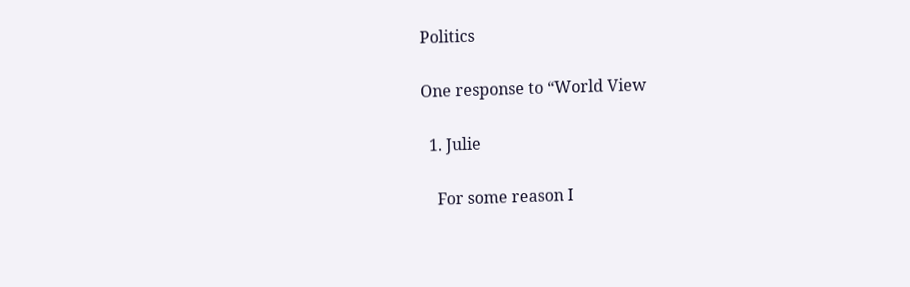Politics

One response to “World View

  1. Julie

    For some reason I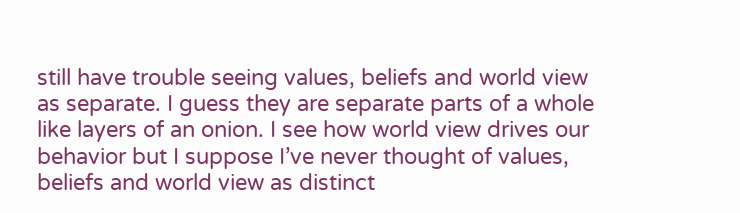still have trouble seeing values, beliefs and world view as separate. I guess they are separate parts of a whole like layers of an onion. I see how world view drives our behavior but I suppose I’ve never thought of values, beliefs and world view as distinct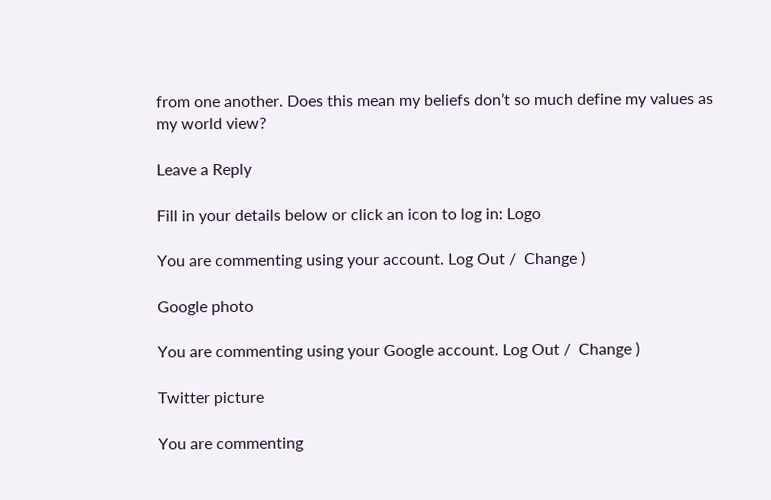from one another. Does this mean my beliefs don’t so much define my values as my world view?

Leave a Reply

Fill in your details below or click an icon to log in: Logo

You are commenting using your account. Log Out /  Change )

Google photo

You are commenting using your Google account. Log Out /  Change )

Twitter picture

You are commenting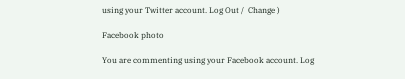using your Twitter account. Log Out /  Change )

Facebook photo

You are commenting using your Facebook account. Log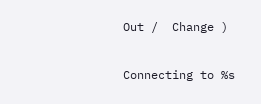Out /  Change )

Connecting to %s